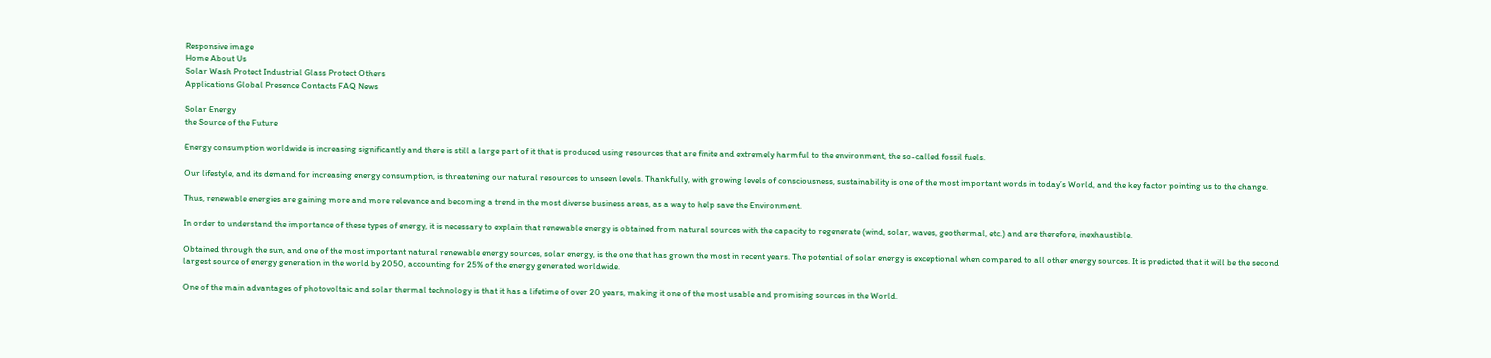Responsive image
Home About Us
Solar Wash Protect Industrial Glass Protect Others
Applications Global Presence Contacts FAQ News

Solar Energy
the Source of the Future

Energy consumption worldwide is increasing significantly and there is still a large part of it that is produced using resources that are finite and extremely harmful to the environment, the so-called fossil fuels.

Our lifestyle, and its demand for increasing energy consumption, is threatening our natural resources to unseen levels. Thankfully, with growing levels of consciousness, sustainability is one of the most important words in today’s World, and the key factor pointing us to the change.

Thus, renewable energies are gaining more and more relevance and becoming a trend in the most diverse business areas, as a way to help save the Environment.

In order to understand the importance of these types of energy, it is necessary to explain that renewable energy is obtained from natural sources with the capacity to regenerate (wind, solar, waves, geothermal, etc.) and are therefore, inexhaustible.

Obtained through the sun, and one of the most important natural renewable energy sources, solar energy, is the one that has grown the most in recent years. The potential of solar energy is exceptional when compared to all other energy sources. It is predicted that it will be the second largest source of energy generation in the world by 2050, accounting for 25% of the energy generated worldwide.

One of the main advantages of photovoltaic and solar thermal technology is that it has a lifetime of over 20 years, making it one of the most usable and promising sources in the World.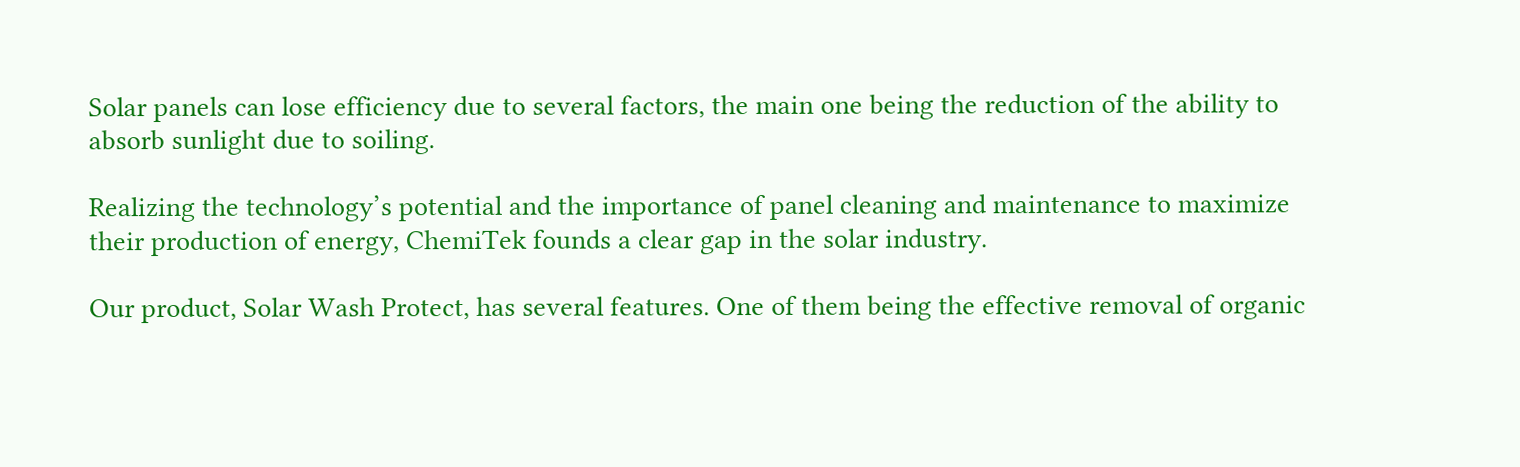Solar panels can lose efficiency due to several factors, the main one being the reduction of the ability to absorb sunlight due to soiling.

Realizing the technology’s potential and the importance of panel cleaning and maintenance to maximize their production of energy, ChemiTek founds a clear gap in the solar industry.

Our product, Solar Wash Protect, has several features. One of them being the effective removal of organic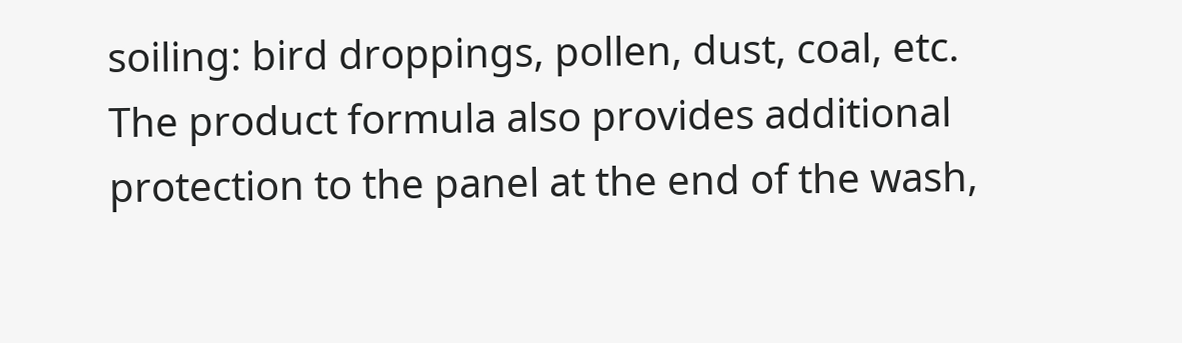soiling: bird droppings, pollen, dust, coal, etc. The product formula also provides additional protection to the panel at the end of the wash,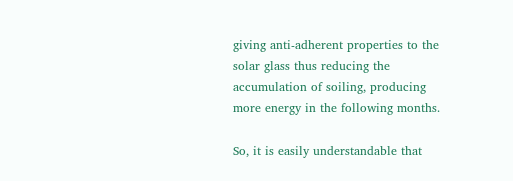giving anti-adherent properties to the solar glass thus reducing the accumulation of soiling, producing more energy in the following months.

So, it is easily understandable that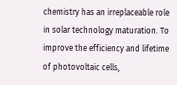chemistry has an irreplaceable role in solar technology maturation. To improve the efficiency and lifetime of photovoltaic cells,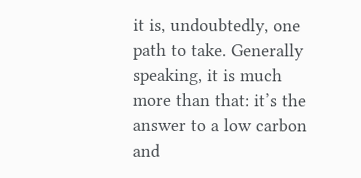it is, undoubtedly, one path to take. Generally speaking, it is much more than that: it’s the answer to a low carbon and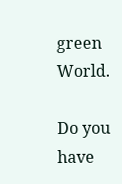green World.

Do you have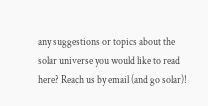any suggestions or topics about the solar universe you would like to read here? Reach us by email (and go solar)!